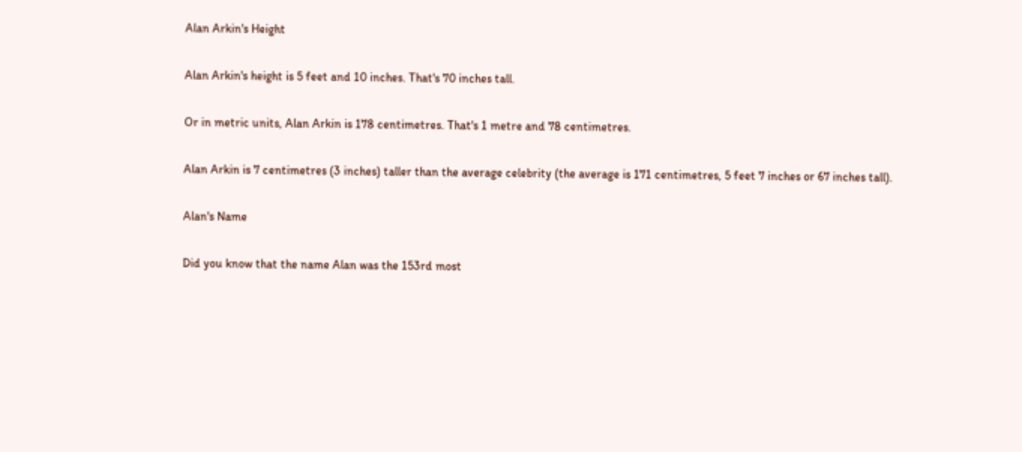Alan Arkin's Height

Alan Arkin's height is 5 feet and 10 inches. That's 70 inches tall.

Or in metric units, Alan Arkin is 178 centimetres. That's 1 metre and 78 centimetres.

Alan Arkin is 7 centimetres (3 inches) taller than the average celebrity (the average is 171 centimetres, 5 feet 7 inches or 67 inches tall).

Alan's Name

Did you know that the name Alan was the 153rd most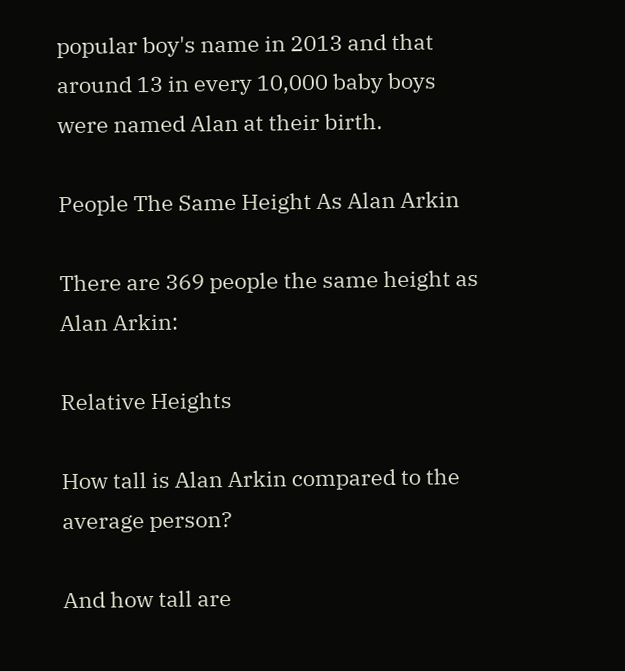popular boy's name in 2013 and that around 13 in every 10,000 baby boys were named Alan at their birth.

People The Same Height As Alan Arkin

There are 369 people the same height as Alan Arkin:

Relative Heights

How tall is Alan Arkin compared to the average person?

And how tall are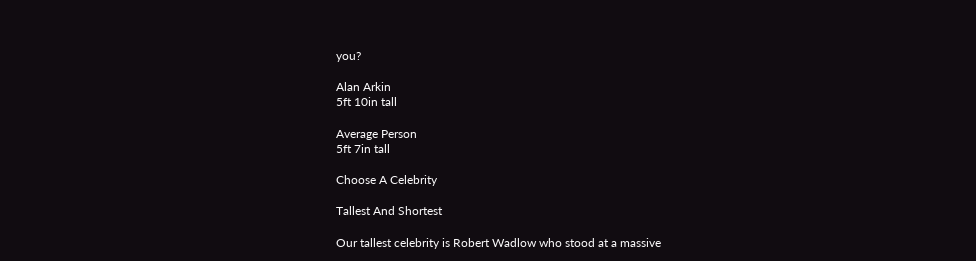you?

Alan Arkin
5ft 10in tall

Average Person
5ft 7in tall

Choose A Celebrity

Tallest And Shortest

Our tallest celebrity is Robert Wadlow who stood at a massive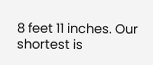8 feet 11 inches. Our shortest is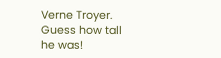Verne Troyer. Guess how tall he was!